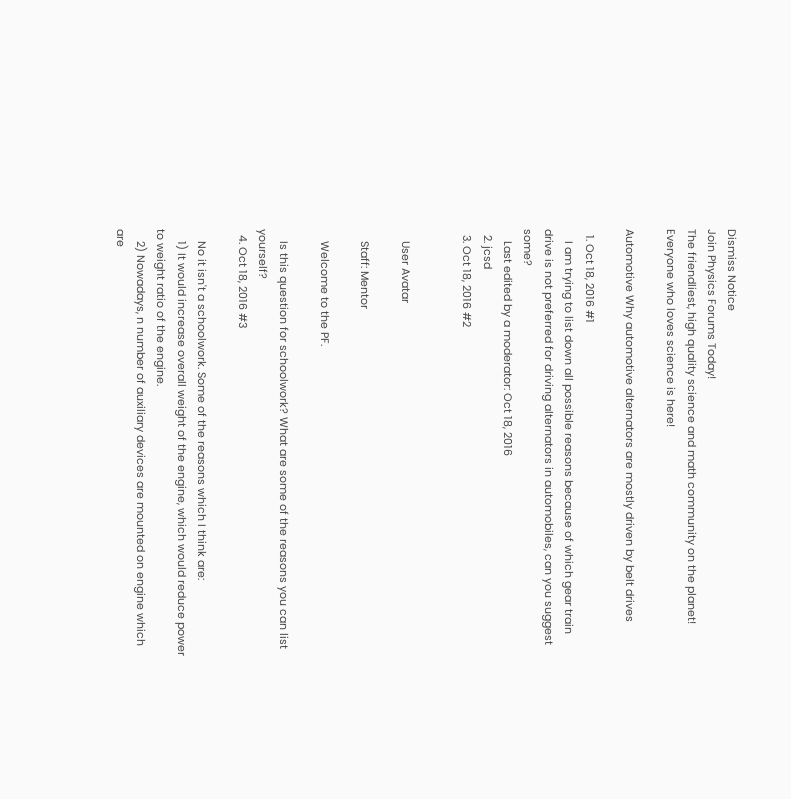Dismiss Notice
Join Physics Forums Today!
The friendliest, high quality science and math community on the planet! Everyone who loves science is here!

Automotive Why automotive alternators are mostly driven by belt drives

  1. Oct 18, 2016 #1
    I am trying to list down all possible reasons because of which gear train drive is not preferred for driving alternators in automobiles, can you suggest some?
    Last edited by a moderator: Oct 18, 2016
  2. jcsd
  3. Oct 18, 2016 #2


    User Avatar

    Staff: Mentor

    Welcome to the PF.

    Is this question for schoolwork? What are some of the reasons you can list yourself?
  4. Oct 18, 2016 #3

    No it isn't a schoolwork. Some of the reasons which I think are:
    1) It would increase overall weight of the engine, which would reduce power to weight ratio of the engine.
    2) Nowadays, n number of auxiliary devices are mounted on engine which are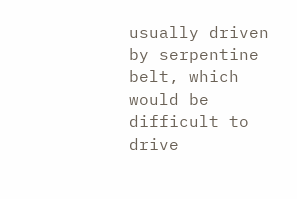usually driven by serpentine belt, which would be difficult to drive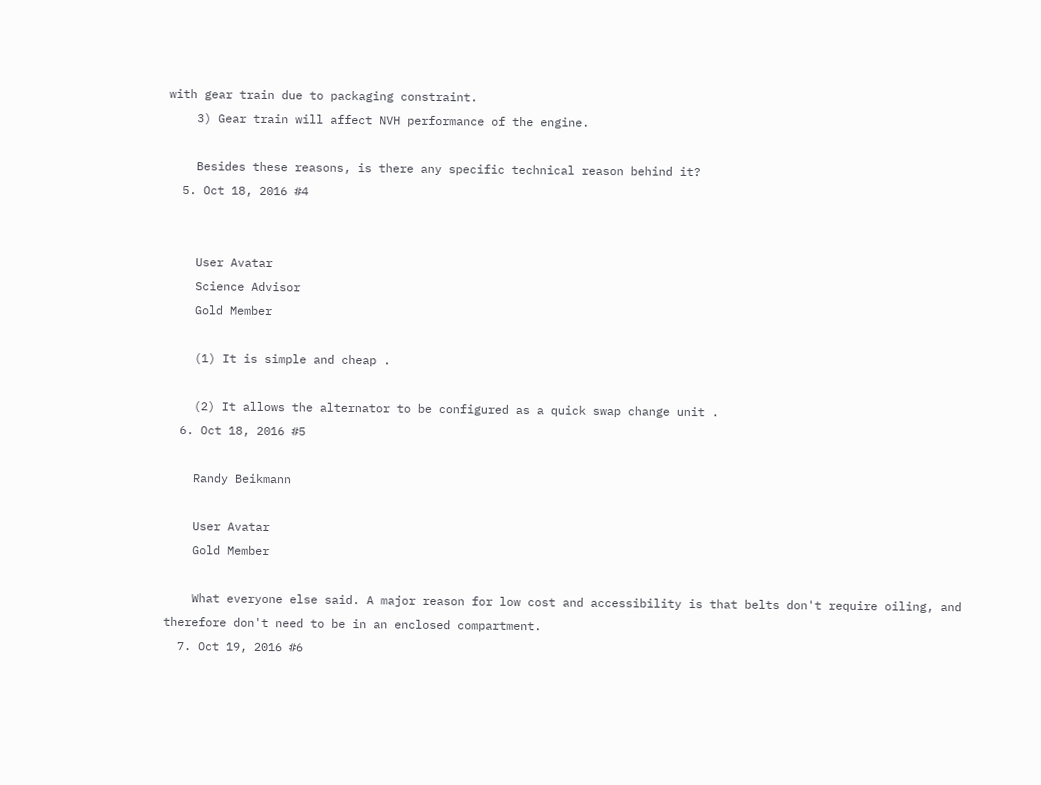with gear train due to packaging constraint.
    3) Gear train will affect NVH performance of the engine.

    Besides these reasons, is there any specific technical reason behind it?
  5. Oct 18, 2016 #4


    User Avatar
    Science Advisor
    Gold Member

    (1) It is simple and cheap .

    (2) It allows the alternator to be configured as a quick swap change unit .
  6. Oct 18, 2016 #5

    Randy Beikmann

    User Avatar
    Gold Member

    What everyone else said. A major reason for low cost and accessibility is that belts don't require oiling, and therefore don't need to be in an enclosed compartment.
  7. Oct 19, 2016 #6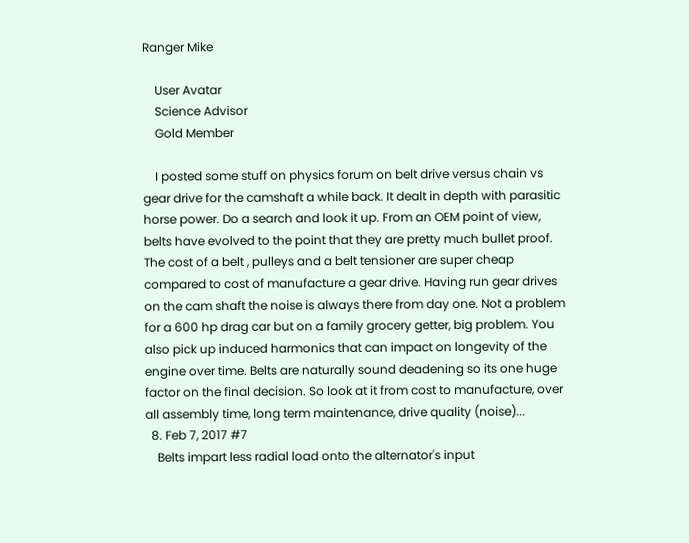Ranger Mike

    User Avatar
    Science Advisor
    Gold Member

    I posted some stuff on physics forum on belt drive versus chain vs gear drive for the camshaft a while back. It dealt in depth with parasitic horse power. Do a search and look it up. From an OEM point of view, belts have evolved to the point that they are pretty much bullet proof. The cost of a belt , pulleys and a belt tensioner are super cheap compared to cost of manufacture a gear drive. Having run gear drives on the cam shaft the noise is always there from day one. Not a problem for a 600 hp drag car but on a family grocery getter, big problem. You also pick up induced harmonics that can impact on longevity of the engine over time. Belts are naturally sound deadening so its one huge factor on the final decision. So look at it from cost to manufacture, over all assembly time, long term maintenance, drive quality (noise)...
  8. Feb 7, 2017 #7
    Belts impart less radial load onto the alternator's input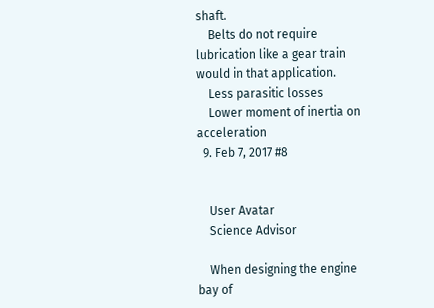shaft.
    Belts do not require lubrication like a gear train would in that application.
    Less parasitic losses
    Lower moment of inertia on acceleration
  9. Feb 7, 2017 #8


    User Avatar
    Science Advisor

    When designing the engine bay of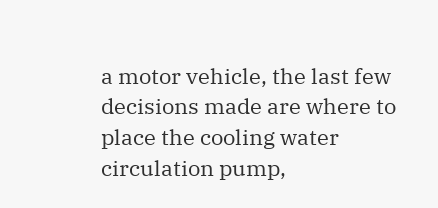a motor vehicle, the last few decisions made are where to place the cooling water circulation pump,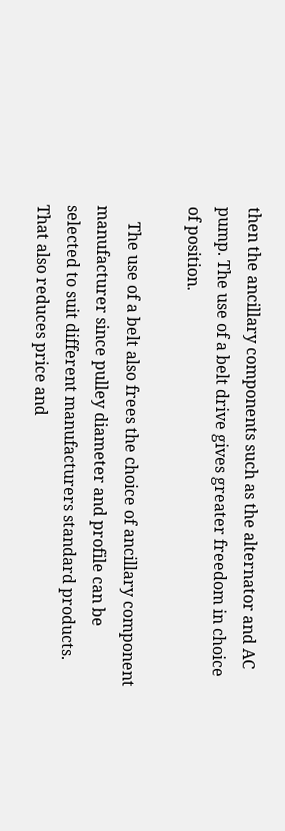then the ancillary components such as the alternator and AC pump. The use of a belt drive gives greater freedom in choice of position.

    The use of a belt also frees the choice of ancillary component manufacturer since pulley diameter and profile can be selected to suit different manufacturers standard products. That also reduces price and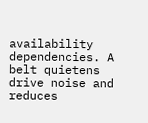availability dependencies. A belt quietens drive noise and reduces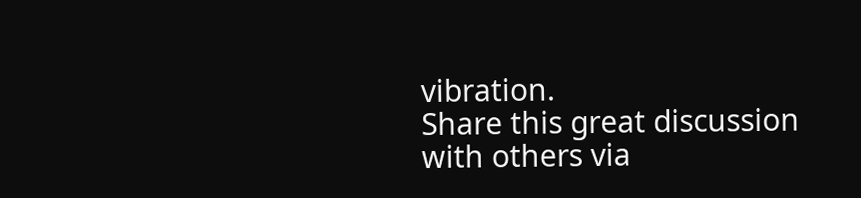vibration.
Share this great discussion with others via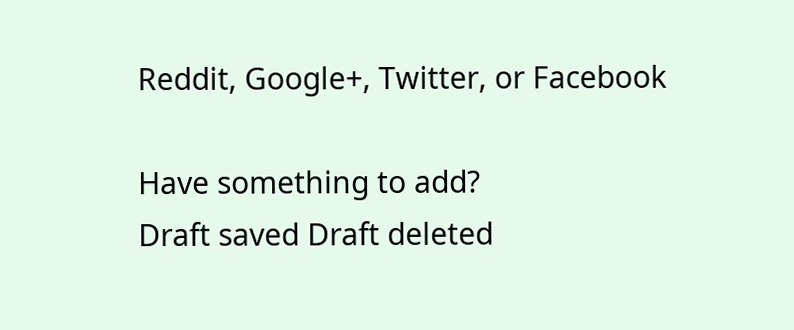Reddit, Google+, Twitter, or Facebook

Have something to add?
Draft saved Draft deleted